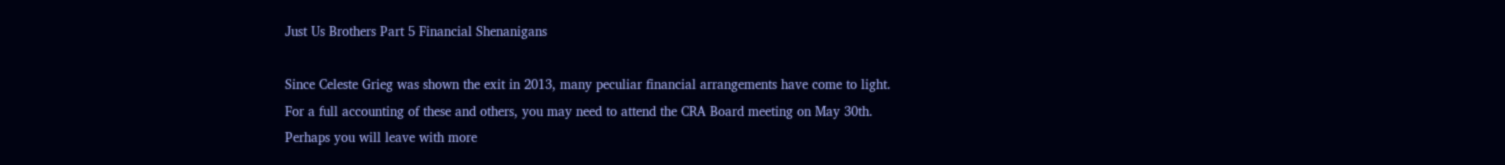Just Us Brothers Part 5 Financial Shenanigans

Since Celeste Grieg was shown the exit in 2013, many peculiar financial arrangements have come to light. For a full accounting of these and others, you may need to attend the CRA Board meeting on May 30th. Perhaps you will leave with more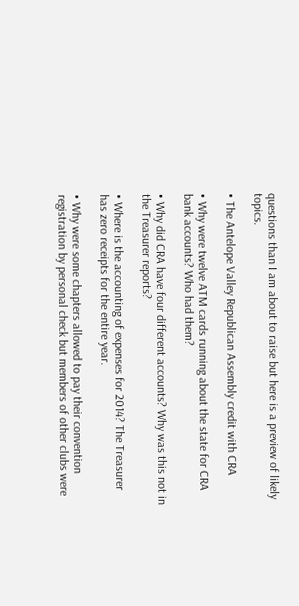questions than I am about to raise but here is a preview of likely topics.

• The Antelope Valley Republican Assembly credit with CRA

• Why were twelve ATM cards running about the state for CRA bank accounts? Who had them?

• Why did CRA have four different accounts? Why was this not in the Treasurer reports?

• Where is the accounting of expenses for 2014? The Treasurer has zero receipts for the entire year.

• Why were some chapters allowed to pay their convention registration by personal check but members of other clubs were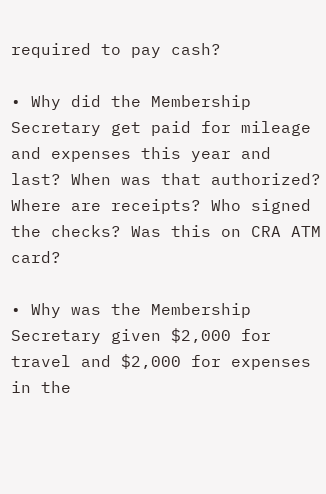required to pay cash?

• Why did the Membership Secretary get paid for mileage and expenses this year and last? When was that authorized? Where are receipts? Who signed the checks? Was this on CRA ATM card?

• Why was the Membership Secretary given $2,000 for travel and $2,000 for expenses in the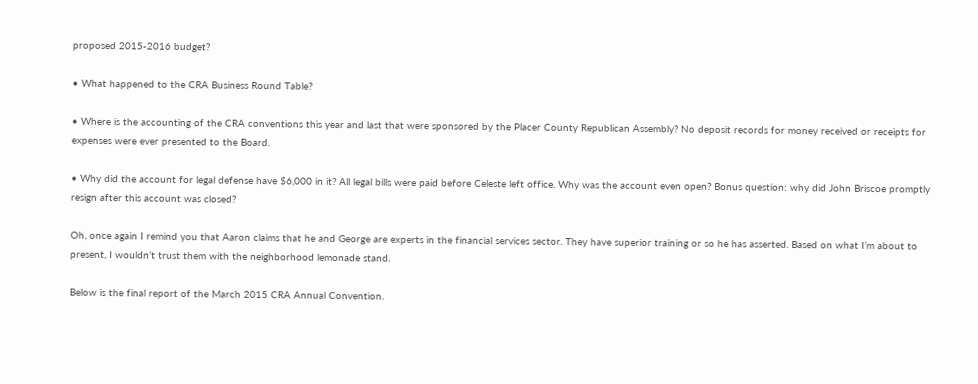proposed 2015-2016 budget?

• What happened to the CRA Business Round Table?

• Where is the accounting of the CRA conventions this year and last that were sponsored by the Placer County Republican Assembly? No deposit records for money received or receipts for expenses were ever presented to the Board.

• Why did the account for legal defense have $6,000 in it? All legal bills were paid before Celeste left office. Why was the account even open? Bonus question: why did John Briscoe promptly resign after this account was closed?

Oh, once again I remind you that Aaron claims that he and George are experts in the financial services sector. They have superior training or so he has asserted. Based on what I’m about to present, I wouldn’t trust them with the neighborhood lemonade stand.

Below is the final report of the March 2015 CRA Annual Convention.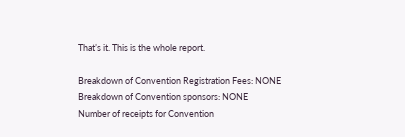That’s it. This is the whole report.

Breakdown of Convention Registration Fees: NONE
Breakdown of Convention sponsors: NONE
Number of receipts for Convention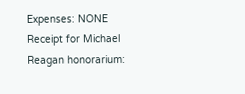Expenses: NONE
Receipt for Michael Reagan honorarium: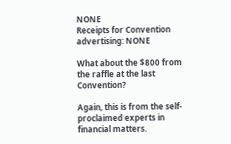NONE
Receipts for Convention advertising: NONE

What about the $800 from the raffle at the last Convention?

Again, this is from the self-proclaimed experts in financial matters.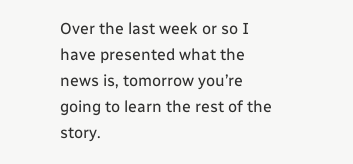Over the last week or so I have presented what the news is, tomorrow you’re going to learn the rest of the story.